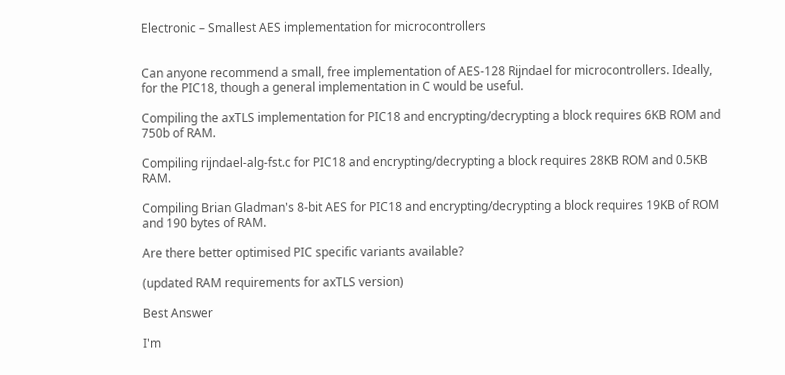Electronic – Smallest AES implementation for microcontrollers


Can anyone recommend a small, free implementation of AES-128 Rijndael for microcontrollers. Ideally, for the PIC18, though a general implementation in C would be useful.

Compiling the axTLS implementation for PIC18 and encrypting/decrypting a block requires 6KB ROM and 750b of RAM.

Compiling rijndael-alg-fst.c for PIC18 and encrypting/decrypting a block requires 28KB ROM and 0.5KB RAM.

Compiling Brian Gladman's 8-bit AES for PIC18 and encrypting/decrypting a block requires 19KB of ROM and 190 bytes of RAM.

Are there better optimised PIC specific variants available?

(updated RAM requirements for axTLS version)

Best Answer

I'm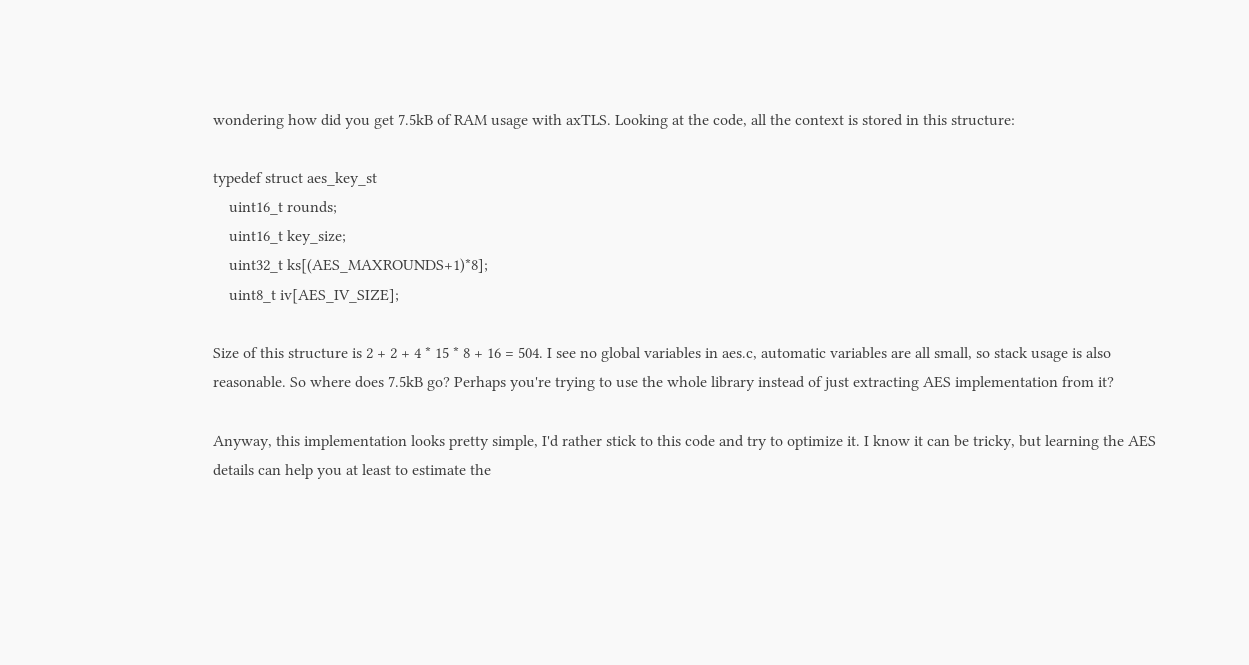wondering how did you get 7.5kB of RAM usage with axTLS. Looking at the code, all the context is stored in this structure:

typedef struct aes_key_st
    uint16_t rounds;
    uint16_t key_size;
    uint32_t ks[(AES_MAXROUNDS+1)*8];
    uint8_t iv[AES_IV_SIZE];

Size of this structure is 2 + 2 + 4 * 15 * 8 + 16 = 504. I see no global variables in aes.c, automatic variables are all small, so stack usage is also reasonable. So where does 7.5kB go? Perhaps you're trying to use the whole library instead of just extracting AES implementation from it?

Anyway, this implementation looks pretty simple, I'd rather stick to this code and try to optimize it. I know it can be tricky, but learning the AES details can help you at least to estimate the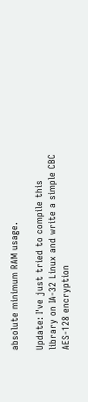absolute minimum RAM usage.

Update: I've just tried to compile this library on IA-32 Linux and write a simple CBC AES-128 encryption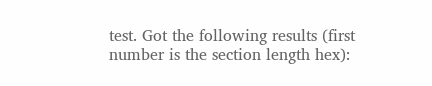test. Got the following results (first number is the section length hex):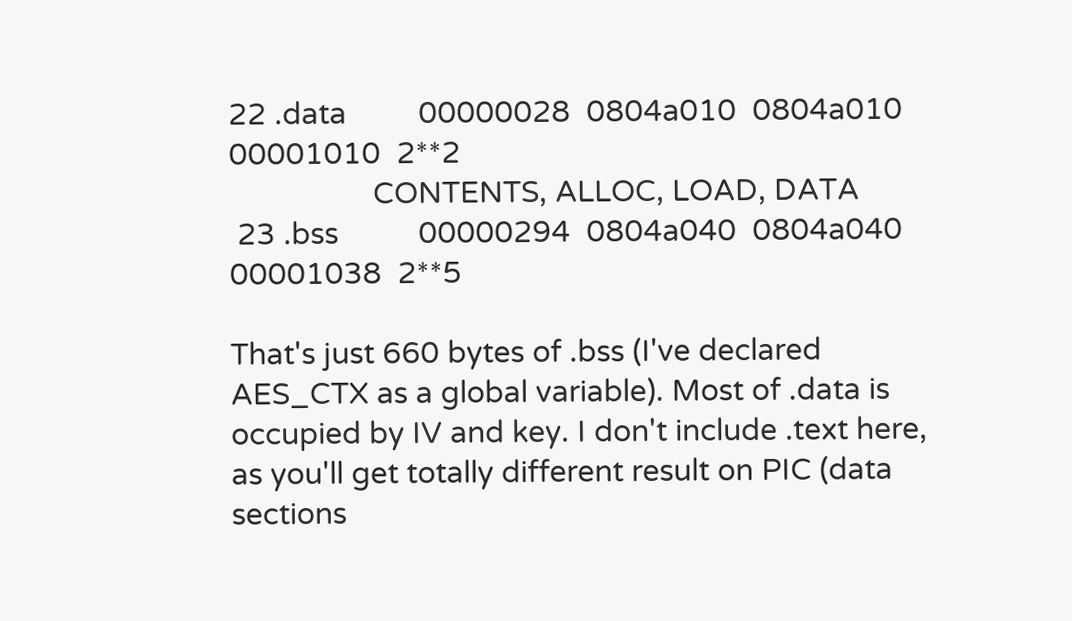22 .data         00000028  0804a010  0804a010  00001010  2**2
                  CONTENTS, ALLOC, LOAD, DATA
 23 .bss          00000294  0804a040  0804a040  00001038  2**5

That's just 660 bytes of .bss (I've declared AES_CTX as a global variable). Most of .data is occupied by IV and key. I don't include .text here, as you'll get totally different result on PIC (data sections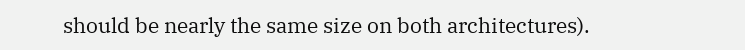should be nearly the same size on both architectures).